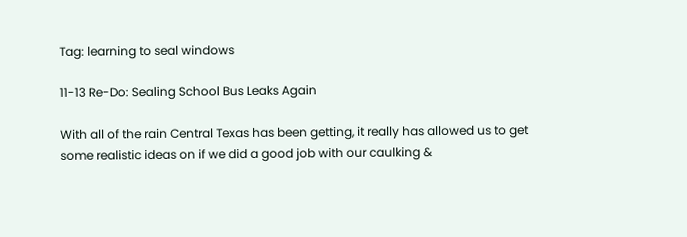Tag: learning to seal windows

11-13 Re-Do: Sealing School Bus Leaks Again

With all of the rain Central Texas has been getting, it really has allowed us to get some realistic ideas on if we did a good job with our caulking &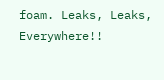foam. Leaks, Leaks, Everywhere!!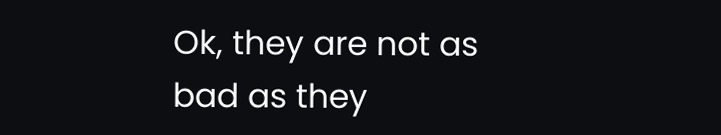Ok, they are not as bad as they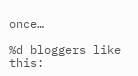once…

%d bloggers like this: